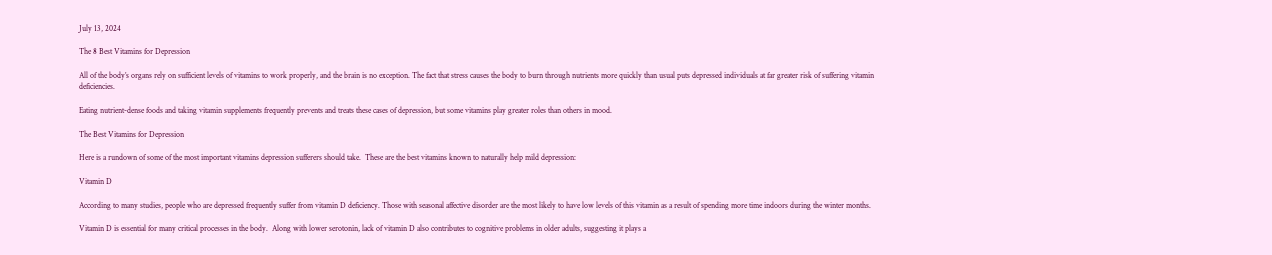July 13, 2024

The 8 Best Vitamins for Depression

All of the body’s organs rely on sufficient levels of vitamins to work properly, and the brain is no exception. The fact that stress causes the body to burn through nutrients more quickly than usual puts depressed individuals at far greater risk of suffering vitamin deficiencies.

Eating nutrient-dense foods and taking vitamin supplements frequently prevents and treats these cases of depression, but some vitamins play greater roles than others in mood.

The Best Vitamins for Depression

Here is a rundown of some of the most important vitamins depression sufferers should take.  These are the best vitamins known to naturally help mild depression:

Vitamin D

According to many studies, people who are depressed frequently suffer from vitamin D deficiency. Those with seasonal affective disorder are the most likely to have low levels of this vitamin as a result of spending more time indoors during the winter months.

Vitamin D is essential for many critical processes in the body.  Along with lower serotonin, lack of vitamin D also contributes to cognitive problems in older adults, suggesting it plays a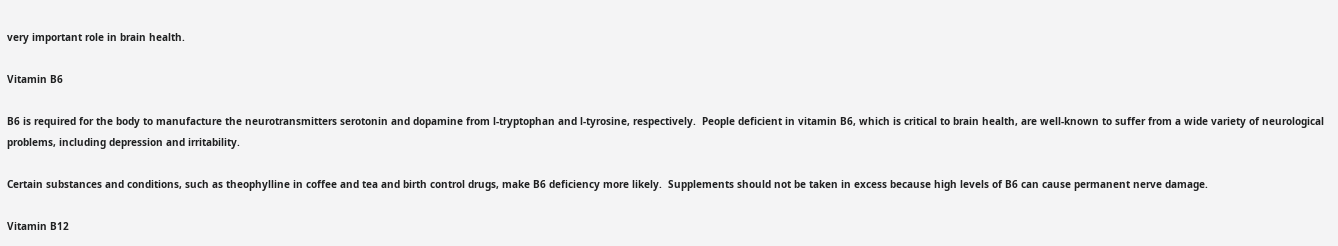very important role in brain health.

Vitamin B6

B6 is required for the body to manufacture the neurotransmitters serotonin and dopamine from l-tryptophan and l-tyrosine, respectively.  People deficient in vitamin B6, which is critical to brain health, are well-known to suffer from a wide variety of neurological problems, including depression and irritability.

Certain substances and conditions, such as theophylline in coffee and tea and birth control drugs, make B6 deficiency more likely.  Supplements should not be taken in excess because high levels of B6 can cause permanent nerve damage.

Vitamin B12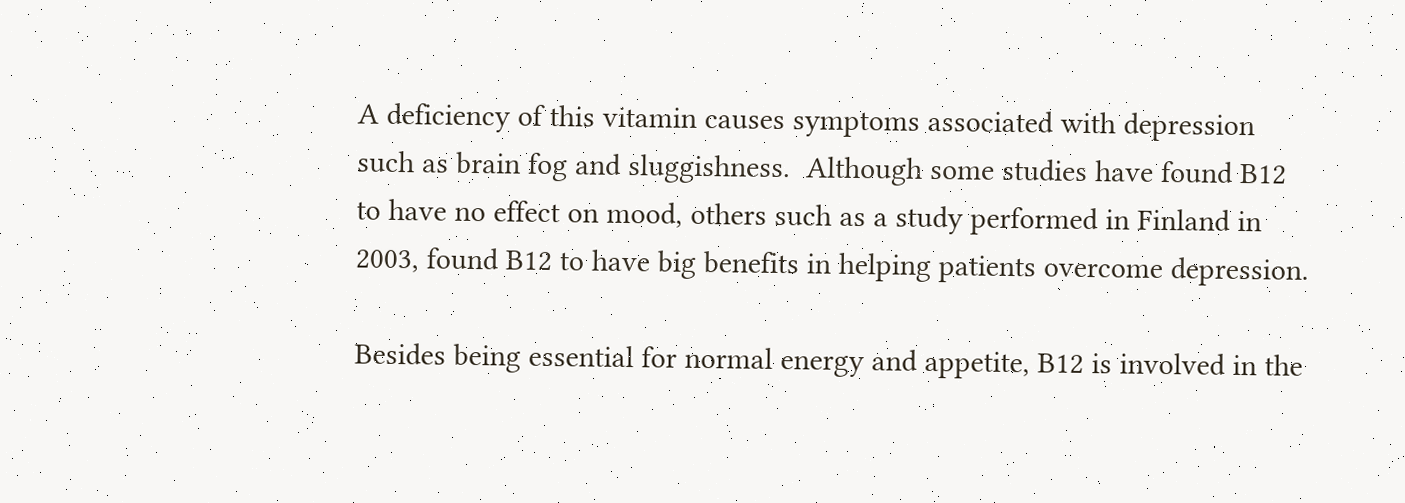A deficiency of this vitamin causes symptoms associated with depression such as brain fog and sluggishness.  Although some studies have found B12 to have no effect on mood, others such as a study performed in Finland in 2003, found B12 to have big benefits in helping patients overcome depression.

Besides being essential for normal energy and appetite, B12 is involved in the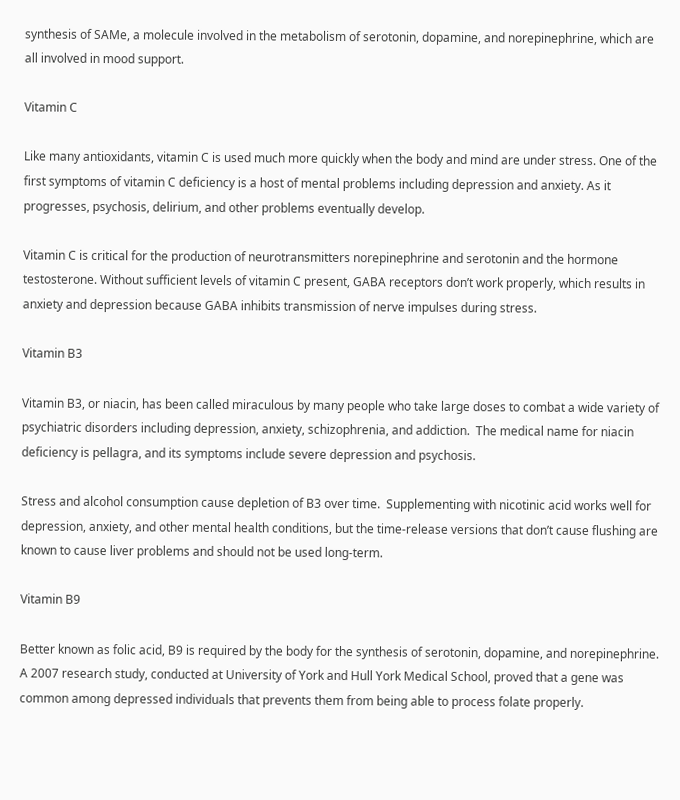synthesis of SAMe, a molecule involved in the metabolism of serotonin, dopamine, and norepinephrine, which are all involved in mood support.

Vitamin C

Like many antioxidants, vitamin C is used much more quickly when the body and mind are under stress. One of the first symptoms of vitamin C deficiency is a host of mental problems including depression and anxiety. As it progresses, psychosis, delirium, and other problems eventually develop.

Vitamin C is critical for the production of neurotransmitters norepinephrine and serotonin and the hormone testosterone. Without sufficient levels of vitamin C present, GABA receptors don’t work properly, which results in anxiety and depression because GABA inhibits transmission of nerve impulses during stress.

Vitamin B3

Vitamin B3, or niacin, has been called miraculous by many people who take large doses to combat a wide variety of psychiatric disorders including depression, anxiety, schizophrenia, and addiction.  The medical name for niacin deficiency is pellagra, and its symptoms include severe depression and psychosis.

Stress and alcohol consumption cause depletion of B3 over time.  Supplementing with nicotinic acid works well for depression, anxiety, and other mental health conditions, but the time-release versions that don’t cause flushing are known to cause liver problems and should not be used long-term.

Vitamin B9

Better known as folic acid, B9 is required by the body for the synthesis of serotonin, dopamine, and norepinephrine. A 2007 research study, conducted at University of York and Hull York Medical School, proved that a gene was common among depressed individuals that prevents them from being able to process folate properly.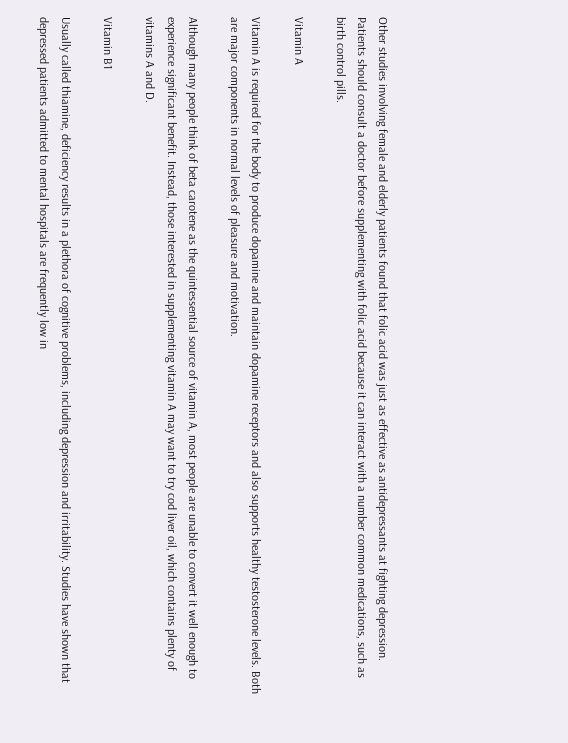Other studies involving female and elderly patients found that folic acid was just as effective as antidepressants at fighting depression.  Patients should consult a doctor before supplementing with folic acid because it can interact with a number common medications, such as birth control pills.

Vitamin A

Vitamin A is required for the body to produce dopamine and maintain dopamine receptors and also supports healthy testosterone levels. Both are major components in normal levels of pleasure and motivation.

Although many people think of beta carotene as the quintessential source of vitamin A, most people are unable to convert it well enough to experience significant benefit. Instead, those interested in supplementing vitamin A may want to try cod liver oil, which contains plenty of vitamins A and D.

Vitamin B1

Usually called thiamine, deficiency results in a plethora of cognitive problems, including depression and irritability. Studies have shown that depressed patients admitted to mental hospitals are frequently low in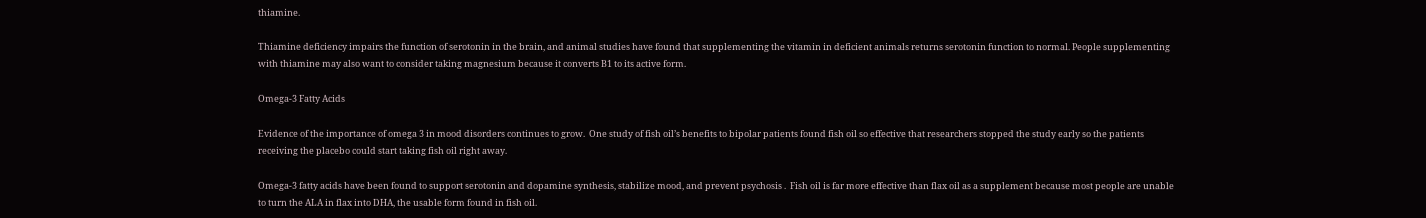thiamine.

Thiamine deficiency impairs the function of serotonin in the brain, and animal studies have found that supplementing the vitamin in deficient animals returns serotonin function to normal. People supplementing with thiamine may also want to consider taking magnesium because it converts B1 to its active form.

Omega-3 Fatty Acids

Evidence of the importance of omega 3 in mood disorders continues to grow.  One study of fish oil’s benefits to bipolar patients found fish oil so effective that researchers stopped the study early so the patients receiving the placebo could start taking fish oil right away.

Omega-3 fatty acids have been found to support serotonin and dopamine synthesis, stabilize mood, and prevent psychosis .  Fish oil is far more effective than flax oil as a supplement because most people are unable to turn the ALA in flax into DHA, the usable form found in fish oil.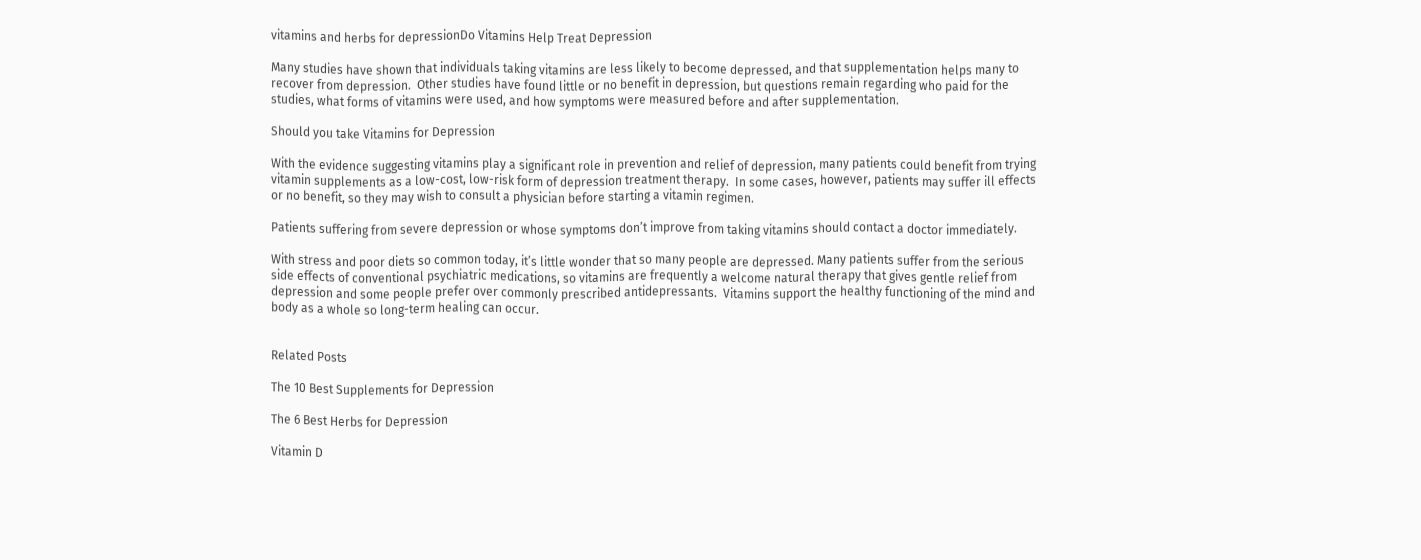vitamins and herbs for depressionDo Vitamins Help Treat Depression

Many studies have shown that individuals taking vitamins are less likely to become depressed, and that supplementation helps many to recover from depression.  Other studies have found little or no benefit in depression, but questions remain regarding who paid for the studies, what forms of vitamins were used, and how symptoms were measured before and after supplementation.

Should you take Vitamins for Depression

With the evidence suggesting vitamins play a significant role in prevention and relief of depression, many patients could benefit from trying vitamin supplements as a low-cost, low-risk form of depression treatment therapy.  In some cases, however, patients may suffer ill effects or no benefit, so they may wish to consult a physician before starting a vitamin regimen.

Patients suffering from severe depression or whose symptoms don’t improve from taking vitamins should contact a doctor immediately.

With stress and poor diets so common today, it’s little wonder that so many people are depressed. Many patients suffer from the serious side effects of conventional psychiatric medications, so vitamins are frequently a welcome natural therapy that gives gentle relief from depression and some people prefer over commonly prescribed antidepressants.  Vitamins support the healthy functioning of the mind and body as a whole so long-term healing can occur.


Related Posts

The 10 Best Supplements for Depression

The 6 Best Herbs for Depression

Vitamin D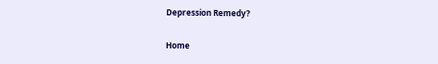Depression Remedy?

Home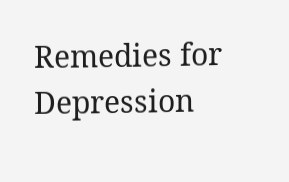Remedies for Depression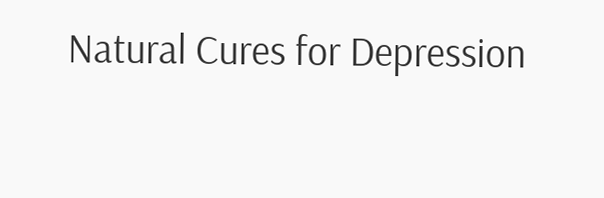Natural Cures for Depression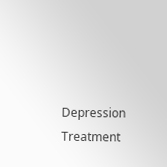Depression Treatment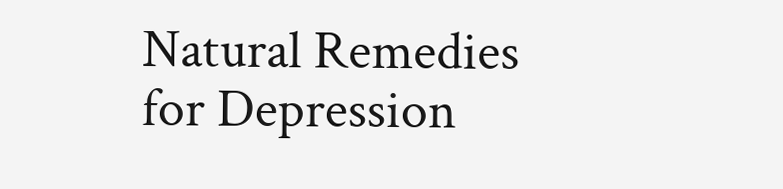Natural Remedies for Depression